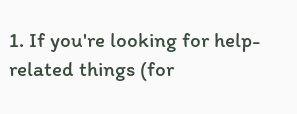1. If you're looking for help-related things (for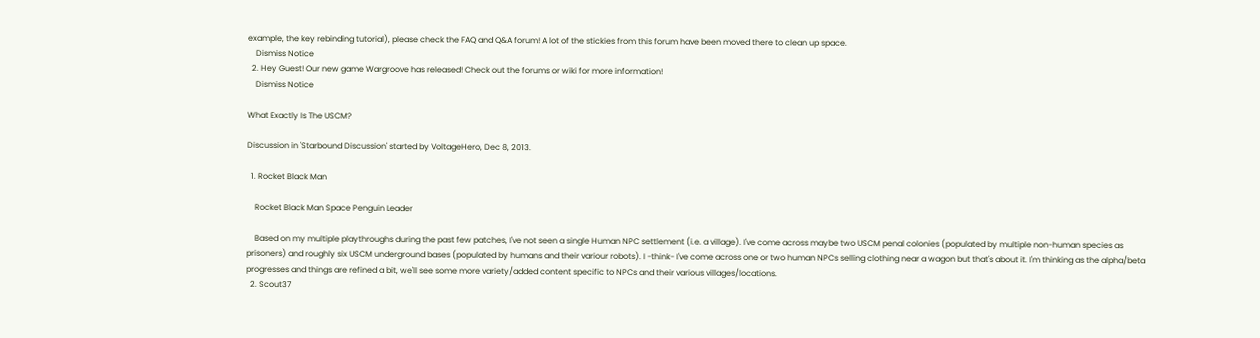example, the key rebinding tutorial), please check the FAQ and Q&A forum! A lot of the stickies from this forum have been moved there to clean up space.
    Dismiss Notice
  2. Hey Guest! Our new game Wargroove has released! Check out the forums or wiki for more information!
    Dismiss Notice

What Exactly Is The USCM?

Discussion in 'Starbound Discussion' started by VoltageHero, Dec 8, 2013.

  1. Rocket Black Man

    Rocket Black Man Space Penguin Leader

    Based on my multiple playthroughs during the past few patches, I've not seen a single Human NPC settlement (i.e. a village). I've come across maybe two USCM penal colonies (populated by multiple non-human species as prisoners) and roughly six USCM underground bases (populated by humans and their variour robots). I -think- I've come across one or two human NPCs selling clothing near a wagon but that's about it. I'm thinking as the alpha/beta progresses and things are refined a bit, we'll see some more variety/added content specific to NPCs and their various villages/locations.
  2. Scout37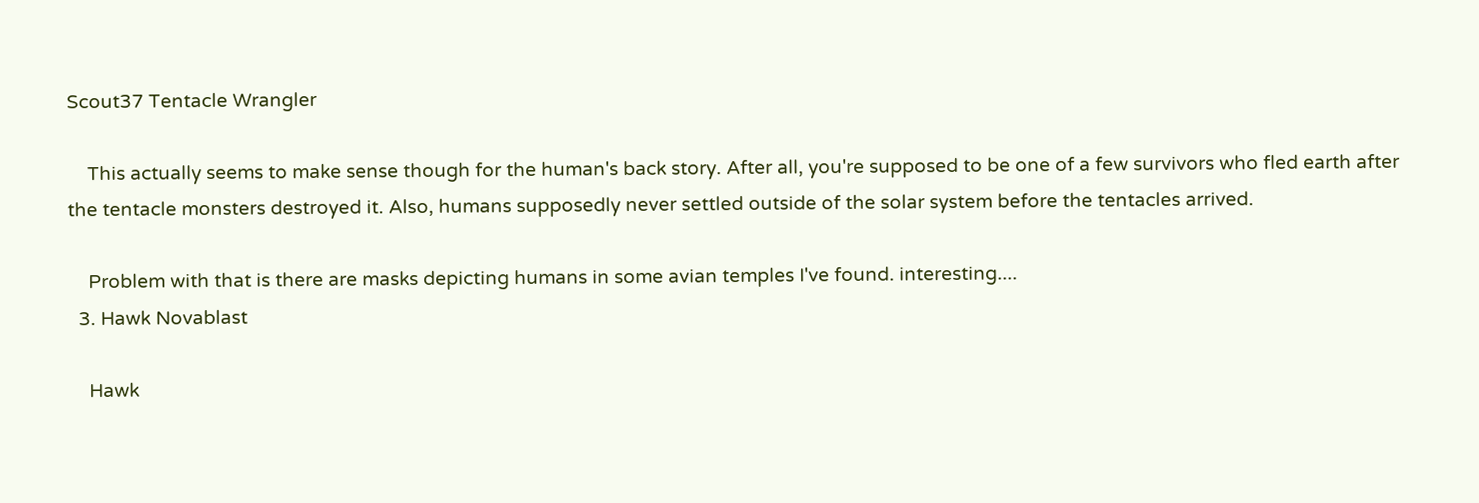Scout37 Tentacle Wrangler

    This actually seems to make sense though for the human's back story. After all, you're supposed to be one of a few survivors who fled earth after the tentacle monsters destroyed it. Also, humans supposedly never settled outside of the solar system before the tentacles arrived.

    Problem with that is there are masks depicting humans in some avian temples I've found. interesting....
  3. Hawk Novablast

    Hawk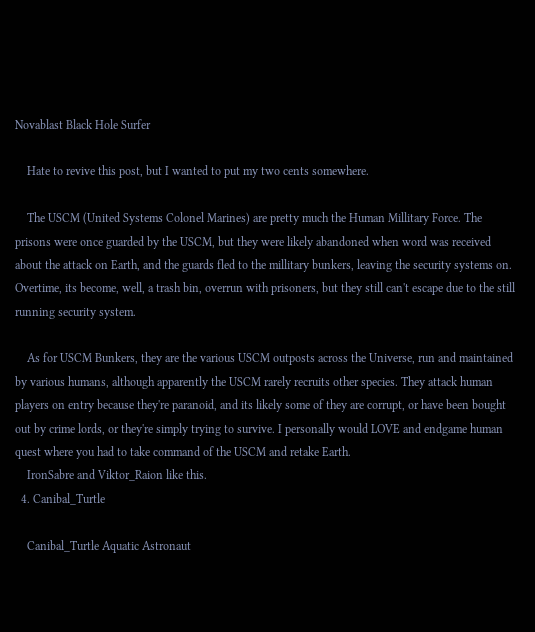Novablast Black Hole Surfer

    Hate to revive this post, but I wanted to put my two cents somewhere.

    The USCM (United Systems Colonel Marines) are pretty much the Human Millitary Force. The prisons were once guarded by the USCM, but they were likely abandoned when word was received about the attack on Earth, and the guards fled to the millitary bunkers, leaving the security systems on. Overtime, its become, well, a trash bin, overrun with prisoners, but they still can't escape due to the still running security system.

    As for USCM Bunkers, they are the various USCM outposts across the Universe, run and maintained by various humans, although apparently the USCM rarely recruits other species. They attack human players on entry because they're paranoid, and its likely some of they are corrupt, or have been bought out by crime lords, or they're simply trying to survive. I personally would LOVE and endgame human quest where you had to take command of the USCM and retake Earth.
    IronSabre and Viktor_Raion like this.
  4. Canibal_Turtle

    Canibal_Turtle Aquatic Astronaut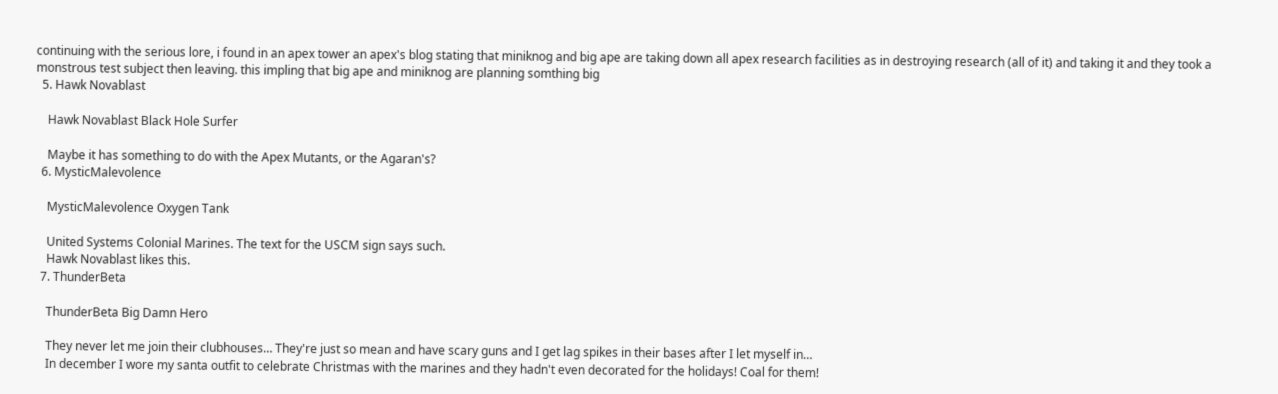continuing with the serious lore, i found in an apex tower an apex's blog stating that miniknog and big ape are taking down all apex research facilities as in destroying research (all of it) and taking it and they took a monstrous test subject then leaving. this impling that big ape and miniknog are planning somthing big
  5. Hawk Novablast

    Hawk Novablast Black Hole Surfer

    Maybe it has something to do with the Apex Mutants, or the Agaran's?
  6. MysticMalevolence

    MysticMalevolence Oxygen Tank

    United Systems Colonial Marines. The text for the USCM sign says such.
    Hawk Novablast likes this.
  7. ThunderBeta

    ThunderBeta Big Damn Hero

    They never let me join their clubhouses… They're just so mean and have scary guns and I get lag spikes in their bases after I let myself in…
    In december I wore my santa outfit to celebrate Christmas with the marines and they hadn't even decorated for the holidays! Coal for them!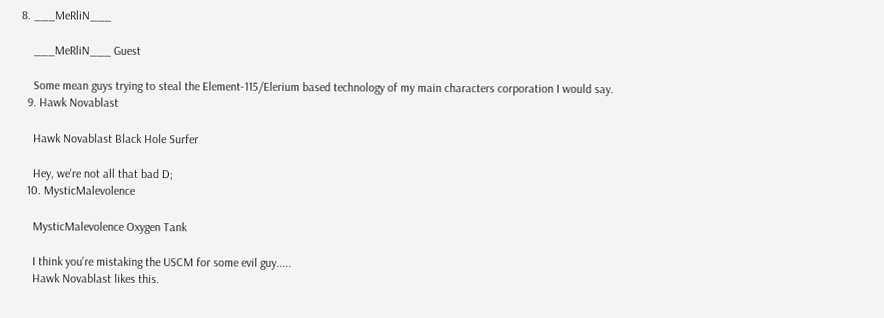8. ___MeRliN___

    ___MeRliN___ Guest

    Some mean guys trying to steal the Element-115/Elerium based technology of my main characters corporation I would say.
  9. Hawk Novablast

    Hawk Novablast Black Hole Surfer

    Hey, we're not all that bad D;
  10. MysticMalevolence

    MysticMalevolence Oxygen Tank

    I think you're mistaking the USCM for some evil guy.....
    Hawk Novablast likes this.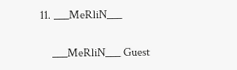11. ___MeRliN___

    ___MeRliN___ Guest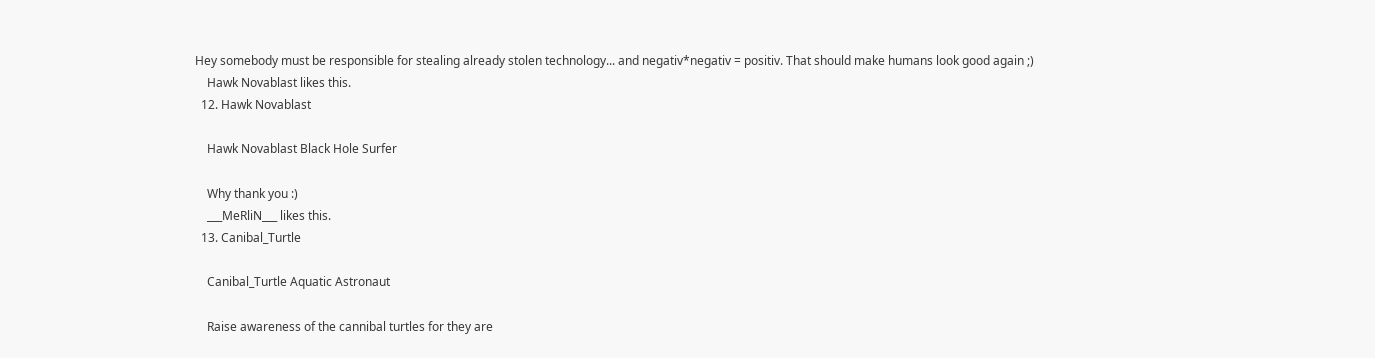Hey somebody must be responsible for stealing already stolen technology... and negativ*negativ = positiv. That should make humans look good again ;)
    Hawk Novablast likes this.
  12. Hawk Novablast

    Hawk Novablast Black Hole Surfer

    Why thank you :)
    ___MeRliN___ likes this.
  13. Canibal_Turtle

    Canibal_Turtle Aquatic Astronaut

    Raise awareness of the cannibal turtles for they are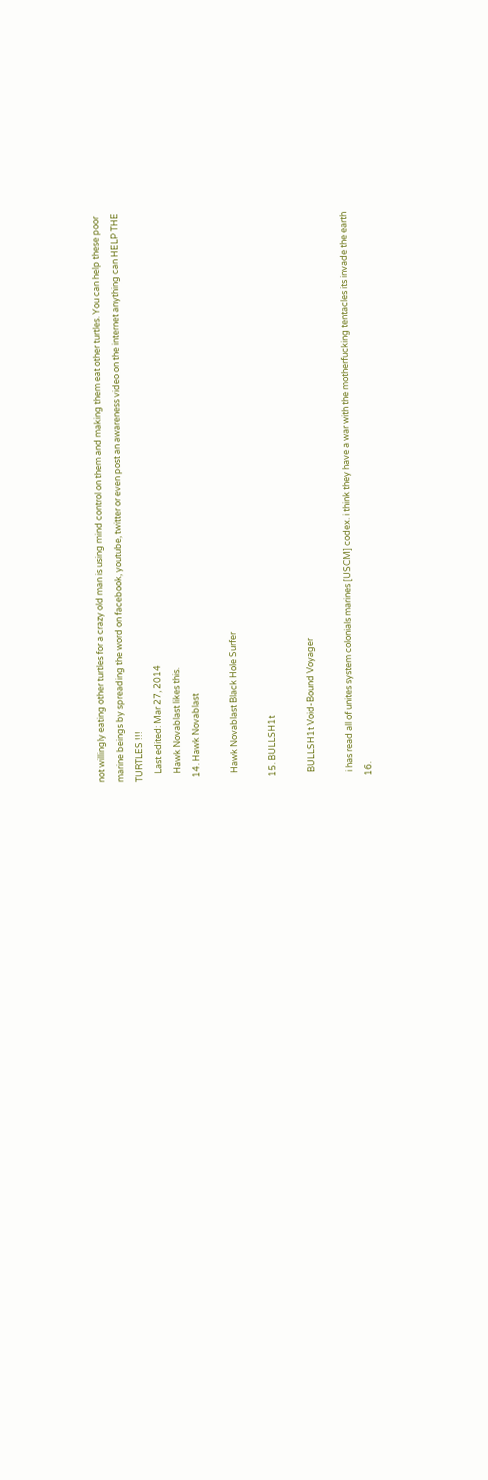not willingly eating other turtles for a crazy old man is using mind control on them and making them eat other turtles. You can help these poor marine beings by spreading the word on facebook, youtube, twitter or even post an awareness video on the internet anything can HELP THE TURTLES !!!
    Last edited: Mar 27, 2014
    Hawk Novablast likes this.
  14. Hawk Novablast

    Hawk Novablast Black Hole Surfer

  15. BULLSH1t

    BULLSH1t Void-Bound Voyager

    i has read all of unites system colonials marines [USCM] codex. i think they have a war with the motherfucking tentacles its invade the earth
  16.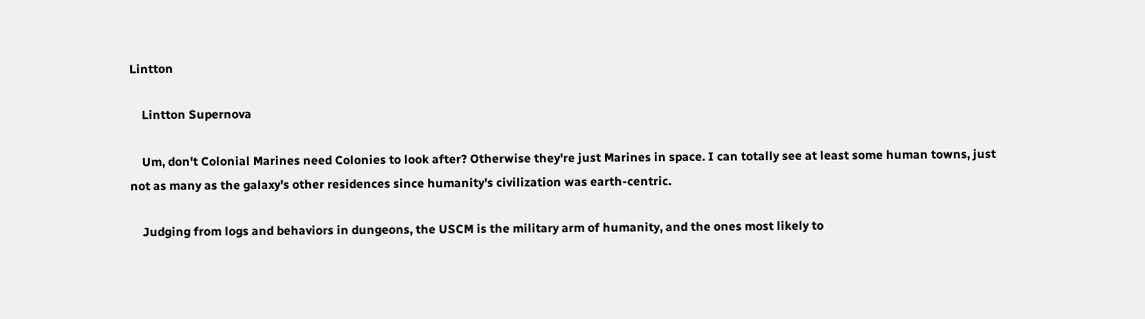Lintton

    Lintton Supernova

    Um, don't Colonial Marines need Colonies to look after? Otherwise they're just Marines in space. I can totally see at least some human towns, just not as many as the galaxy's other residences since humanity's civilization was earth-centric.

    Judging from logs and behaviors in dungeons, the USCM is the military arm of humanity, and the ones most likely to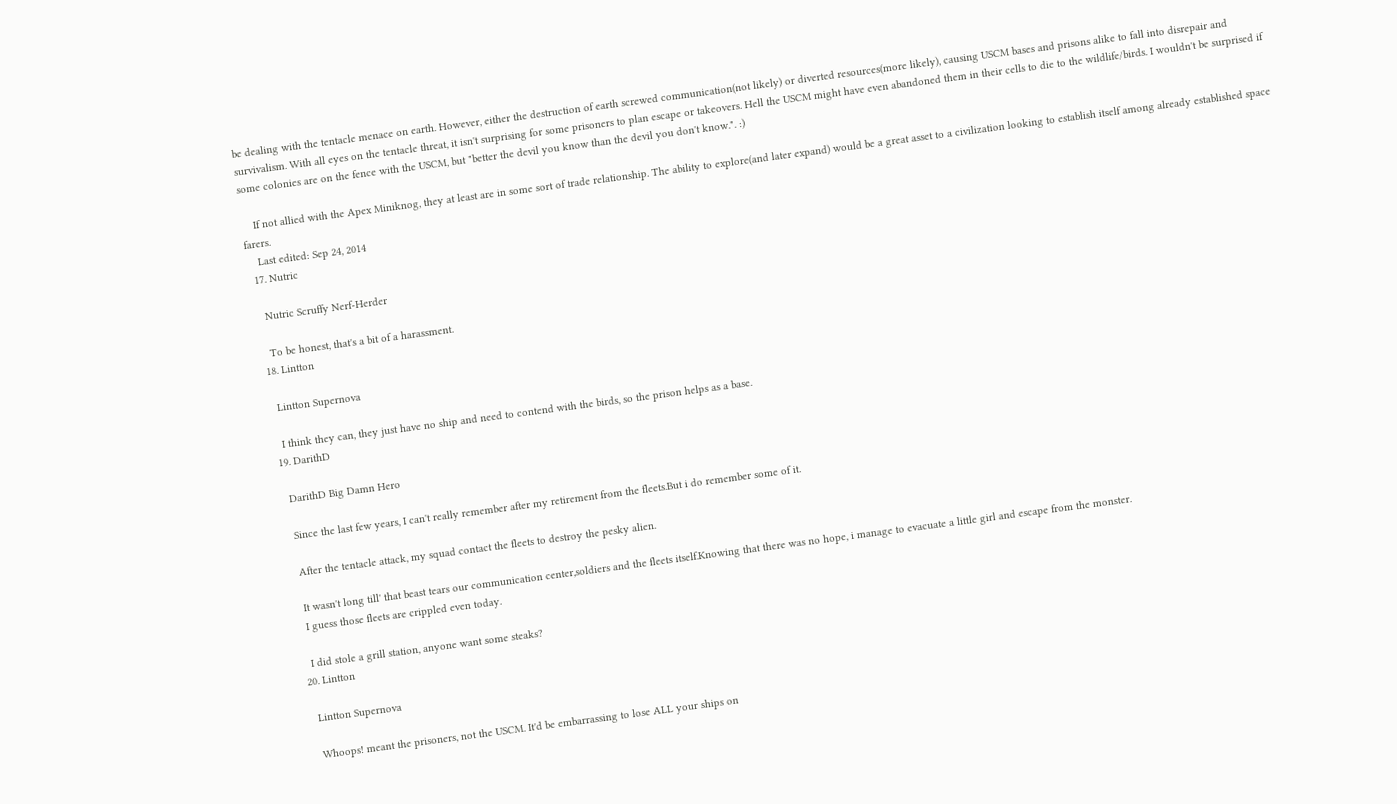be dealing with the tentacle menace on earth. However, either the destruction of earth screwed communication(not likely) or diverted resources(more likely), causing USCM bases and prisons alike to fall into disrepair and survivalism. With all eyes on the tentacle threat, it isn't surprising for some prisoners to plan escape or takeovers. Hell the USCM might have even abandoned them in their cells to die to the wildlife/birds. I wouldn't be surprised if some colonies are on the fence with the USCM, but "better the devil you know than the devil you don't know.". :)

    If not allied with the Apex Miniknog, they at least are in some sort of trade relationship. The ability to explore(and later expand) would be a great asset to a civilization looking to establish itself among already established space farers.
    Last edited: Sep 24, 2014
  17. Nutric

    Nutric Scruffy Nerf-Herder

    To be honest, that's a bit of a harassment.
  18. Lintton

    Lintton Supernova

    I think they can, they just have no ship and need to contend with the birds, so the prison helps as a base.
  19. DarithD

    DarithD Big Damn Hero

    Since the last few years, I can't really remember after my retirement from the fleets.But i do remember some of it.

    After the tentacle attack, my squad contact the fleets to destroy the pesky alien.

    It wasn't long till' that beast tears our communication center,soldiers and the fleets itself.Knowing that there was no hope, i manage to evacuate a little girl and escape from the monster.
    I guess those fleets are crippled even today.

    I did stole a grill station, anyone want some steaks?
  20. Lintton

    Lintton Supernova

    Whoops! meant the prisoners, not the USCM. It'd be embarrassing to lose ALL your ships on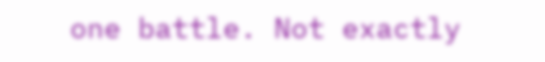one battle. Not exactly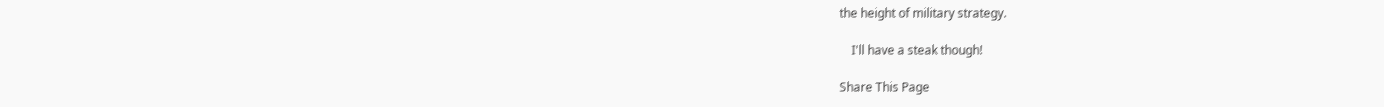the height of military strategy.

    I'll have a steak though!

Share This Page